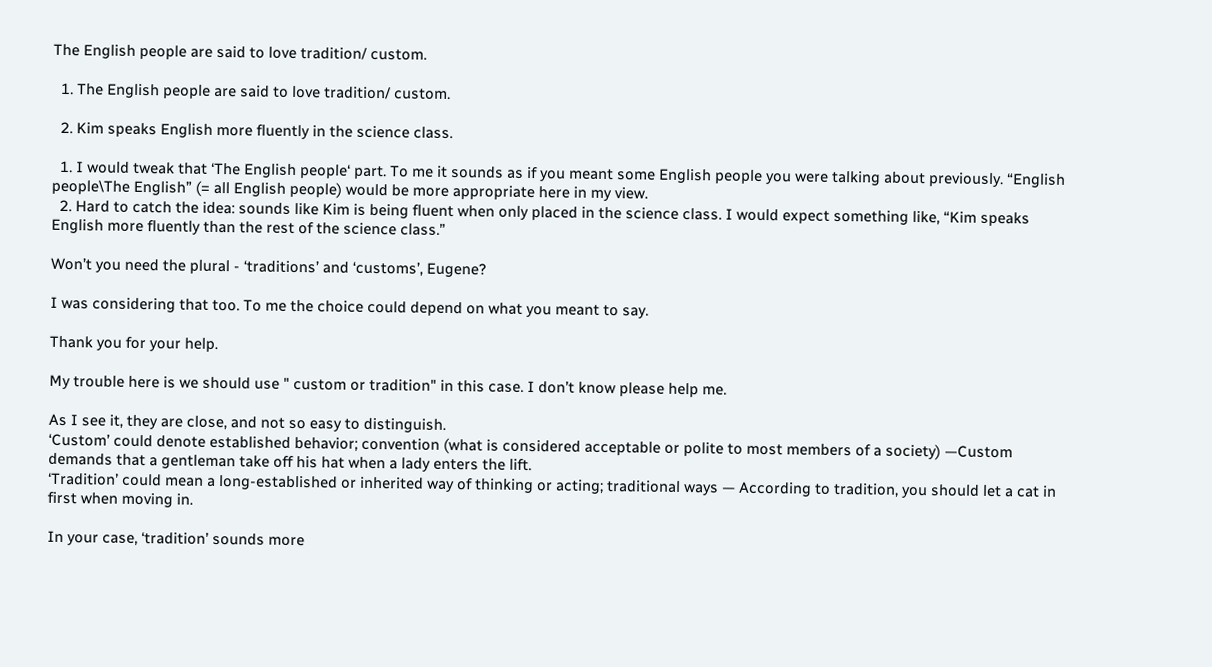The English people are said to love tradition/ custom.

  1. The English people are said to love tradition/ custom.

  2. Kim speaks English more fluently in the science class.

  1. I would tweak that ‘The English people‘ part. To me it sounds as if you meant some English people you were talking about previously. “English people\The English” (= all English people) would be more appropriate here in my view.
  2. Hard to catch the idea: sounds like Kim is being fluent when only placed in the science class. I would expect something like, “Kim speaks English more fluently than the rest of the science class.”

Won’t you need the plural - ‘traditions’ and ‘customs’, Eugene?

I was considering that too. To me the choice could depend on what you meant to say.

Thank you for your help.

My trouble here is we should use " custom or tradition" in this case. I don’t know please help me.

As I see it, they are close, and not so easy to distinguish.
‘Custom’ could denote established behavior; convention (what is considered acceptable or polite to most members of a society) —Custom demands that a gentleman take off his hat when a lady enters the lift.
‘Tradition’ could mean a long-established or inherited way of thinking or acting; traditional ways — According to tradition, you should let a cat in first when moving in.

In your case, ‘tradition’ sounds more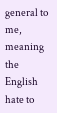general to me, meaning the English hate to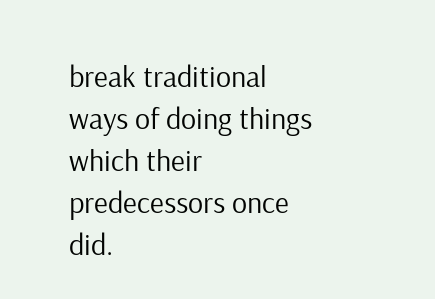break traditional ways of doing things which their predecessors once did.